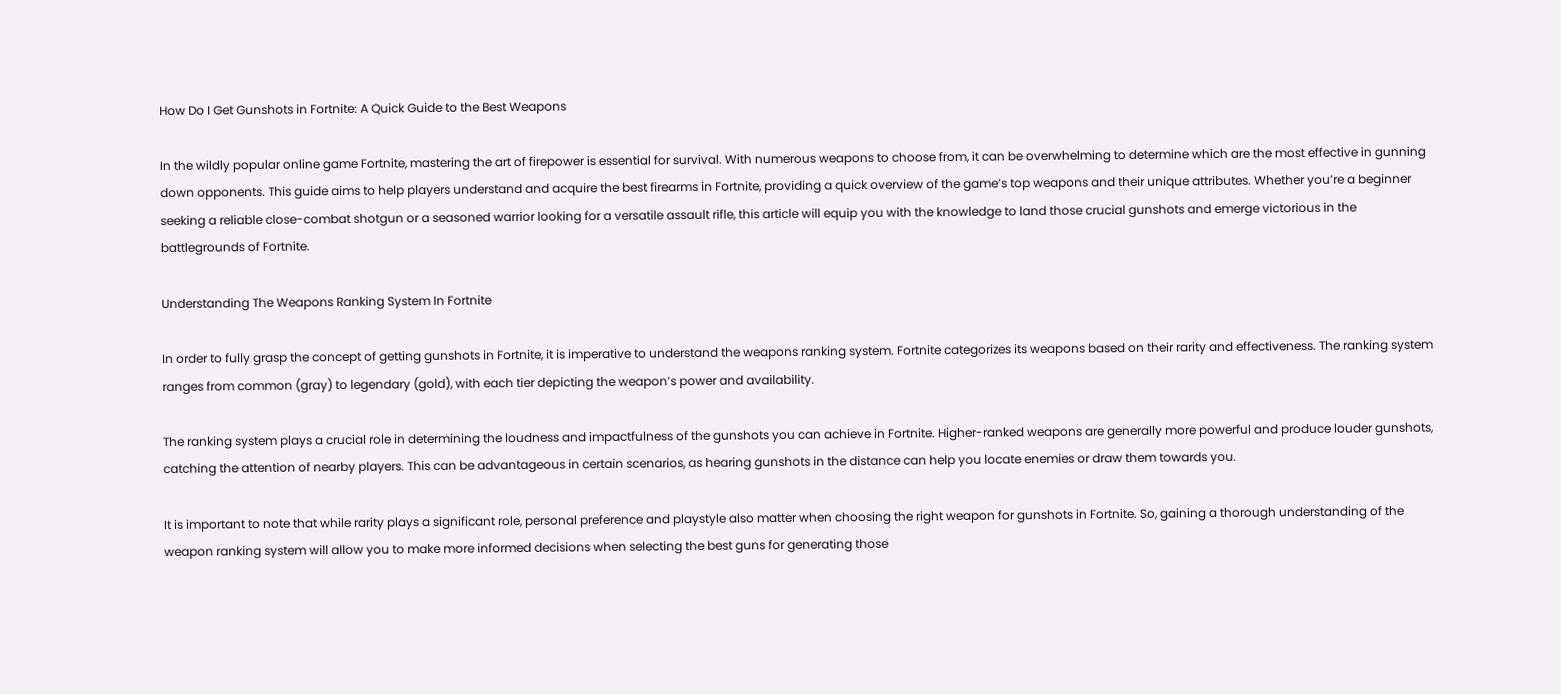How Do I Get Gunshots in Fortnite: A Quick Guide to the Best Weapons

In the wildly popular online game Fortnite, mastering the art of firepower is essential for survival. With numerous weapons to choose from, it can be overwhelming to determine which are the most effective in gunning down opponents. This guide aims to help players understand and acquire the best firearms in Fortnite, providing a quick overview of the game’s top weapons and their unique attributes. Whether you’re a beginner seeking a reliable close-combat shotgun or a seasoned warrior looking for a versatile assault rifle, this article will equip you with the knowledge to land those crucial gunshots and emerge victorious in the battlegrounds of Fortnite.

Understanding The Weapons Ranking System In Fortnite

In order to fully grasp the concept of getting gunshots in Fortnite, it is imperative to understand the weapons ranking system. Fortnite categorizes its weapons based on their rarity and effectiveness. The ranking system ranges from common (gray) to legendary (gold), with each tier depicting the weapon’s power and availability.

The ranking system plays a crucial role in determining the loudness and impactfulness of the gunshots you can achieve in Fortnite. Higher-ranked weapons are generally more powerful and produce louder gunshots, catching the attention of nearby players. This can be advantageous in certain scenarios, as hearing gunshots in the distance can help you locate enemies or draw them towards you.

It is important to note that while rarity plays a significant role, personal preference and playstyle also matter when choosing the right weapon for gunshots in Fortnite. So, gaining a thorough understanding of the weapon ranking system will allow you to make more informed decisions when selecting the best guns for generating those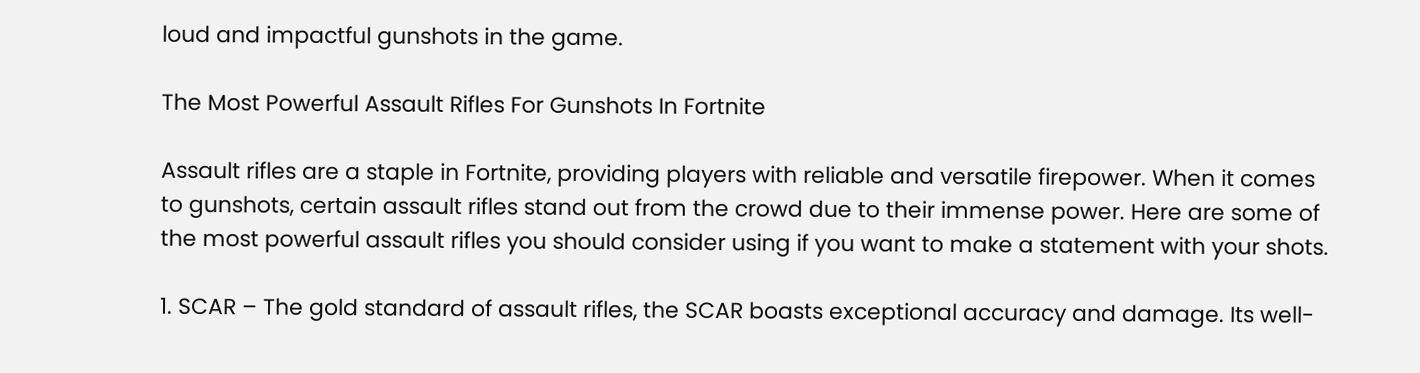loud and impactful gunshots in the game.

The Most Powerful Assault Rifles For Gunshots In Fortnite

Assault rifles are a staple in Fortnite, providing players with reliable and versatile firepower. When it comes to gunshots, certain assault rifles stand out from the crowd due to their immense power. Here are some of the most powerful assault rifles you should consider using if you want to make a statement with your shots.

1. SCAR – The gold standard of assault rifles, the SCAR boasts exceptional accuracy and damage. Its well-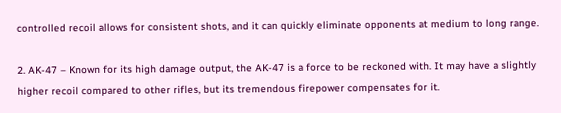controlled recoil allows for consistent shots, and it can quickly eliminate opponents at medium to long range.

2. AK-47 – Known for its high damage output, the AK-47 is a force to be reckoned with. It may have a slightly higher recoil compared to other rifles, but its tremendous firepower compensates for it.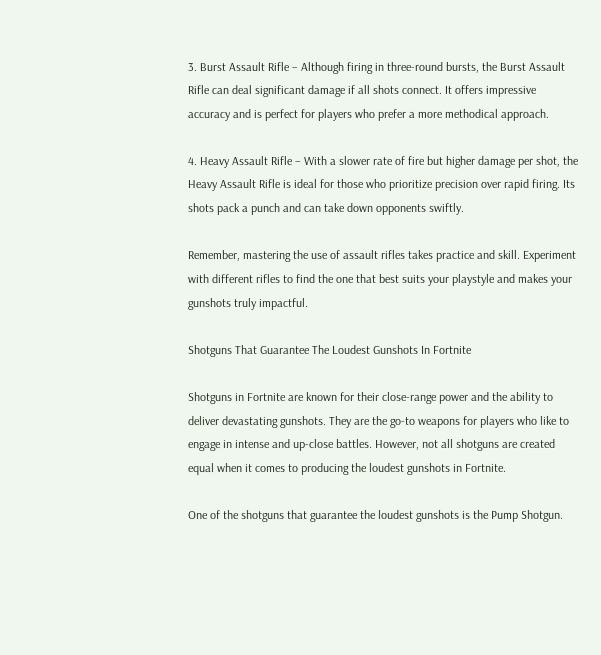3. Burst Assault Rifle – Although firing in three-round bursts, the Burst Assault Rifle can deal significant damage if all shots connect. It offers impressive accuracy and is perfect for players who prefer a more methodical approach.

4. Heavy Assault Rifle – With a slower rate of fire but higher damage per shot, the Heavy Assault Rifle is ideal for those who prioritize precision over rapid firing. Its shots pack a punch and can take down opponents swiftly.

Remember, mastering the use of assault rifles takes practice and skill. Experiment with different rifles to find the one that best suits your playstyle and makes your gunshots truly impactful.

Shotguns That Guarantee The Loudest Gunshots In Fortnite

Shotguns in Fortnite are known for their close-range power and the ability to deliver devastating gunshots. They are the go-to weapons for players who like to engage in intense and up-close battles. However, not all shotguns are created equal when it comes to producing the loudest gunshots in Fortnite.

One of the shotguns that guarantee the loudest gunshots is the Pump Shotgun.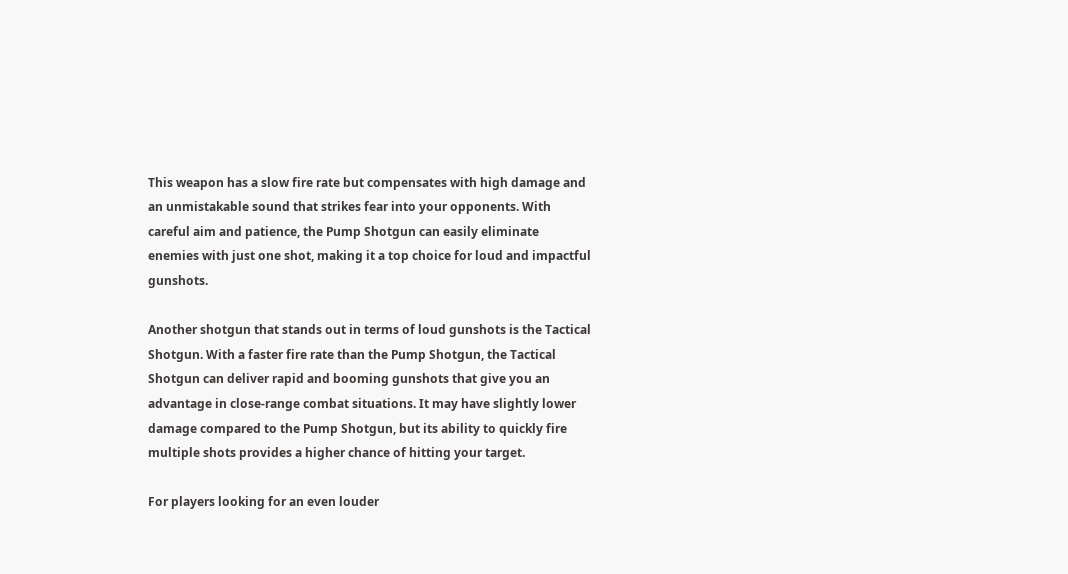This weapon has a slow fire rate but compensates with high damage and an unmistakable sound that strikes fear into your opponents. With careful aim and patience, the Pump Shotgun can easily eliminate enemies with just one shot, making it a top choice for loud and impactful gunshots.

Another shotgun that stands out in terms of loud gunshots is the Tactical Shotgun. With a faster fire rate than the Pump Shotgun, the Tactical Shotgun can deliver rapid and booming gunshots that give you an advantage in close-range combat situations. It may have slightly lower damage compared to the Pump Shotgun, but its ability to quickly fire multiple shots provides a higher chance of hitting your target.

For players looking for an even louder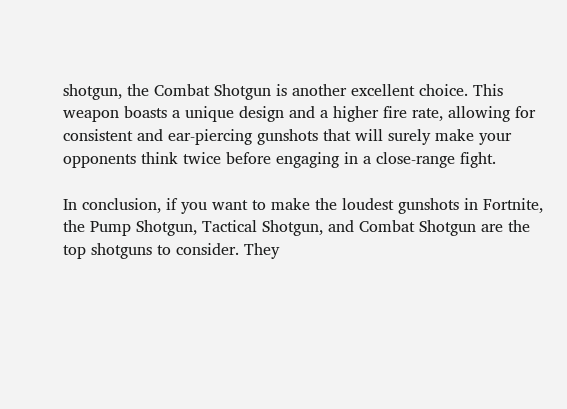shotgun, the Combat Shotgun is another excellent choice. This weapon boasts a unique design and a higher fire rate, allowing for consistent and ear-piercing gunshots that will surely make your opponents think twice before engaging in a close-range fight.

In conclusion, if you want to make the loudest gunshots in Fortnite, the Pump Shotgun, Tactical Shotgun, and Combat Shotgun are the top shotguns to consider. They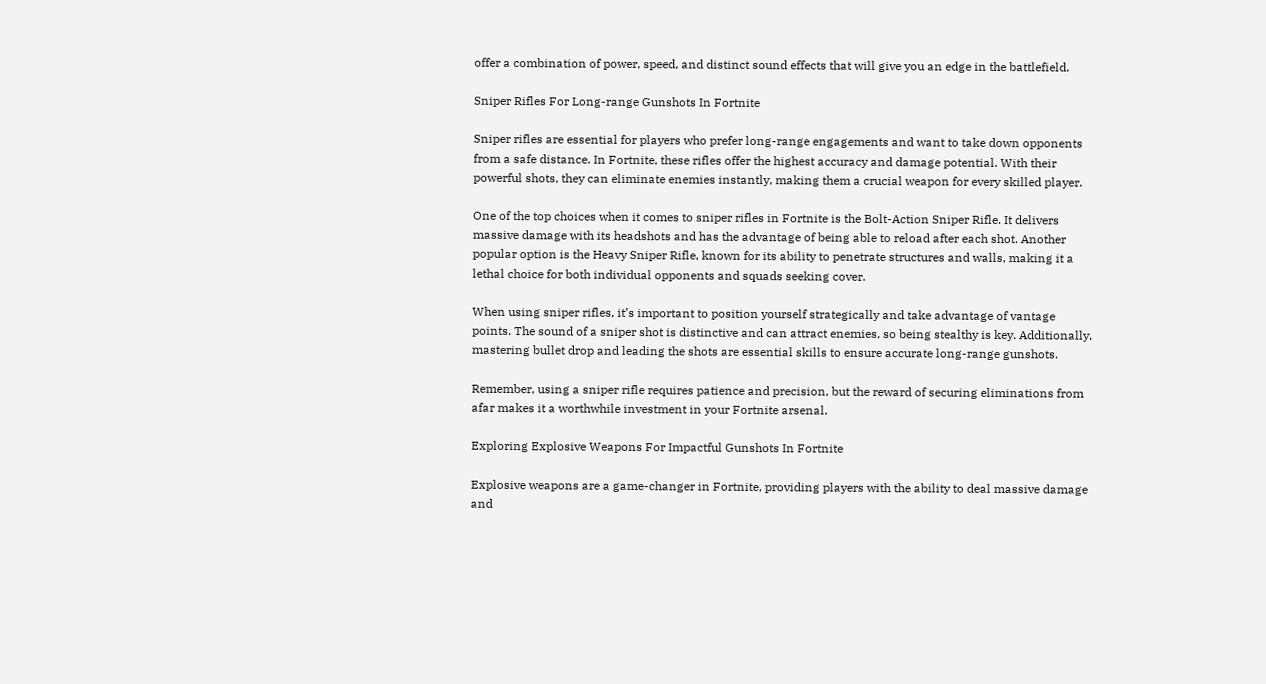offer a combination of power, speed, and distinct sound effects that will give you an edge in the battlefield.

Sniper Rifles For Long-range Gunshots In Fortnite

Sniper rifles are essential for players who prefer long-range engagements and want to take down opponents from a safe distance. In Fortnite, these rifles offer the highest accuracy and damage potential. With their powerful shots, they can eliminate enemies instantly, making them a crucial weapon for every skilled player.

One of the top choices when it comes to sniper rifles in Fortnite is the Bolt-Action Sniper Rifle. It delivers massive damage with its headshots and has the advantage of being able to reload after each shot. Another popular option is the Heavy Sniper Rifle, known for its ability to penetrate structures and walls, making it a lethal choice for both individual opponents and squads seeking cover.

When using sniper rifles, it’s important to position yourself strategically and take advantage of vantage points. The sound of a sniper shot is distinctive and can attract enemies, so being stealthy is key. Additionally, mastering bullet drop and leading the shots are essential skills to ensure accurate long-range gunshots.

Remember, using a sniper rifle requires patience and precision, but the reward of securing eliminations from afar makes it a worthwhile investment in your Fortnite arsenal.

Exploring Explosive Weapons For Impactful Gunshots In Fortnite

Explosive weapons are a game-changer in Fortnite, providing players with the ability to deal massive damage and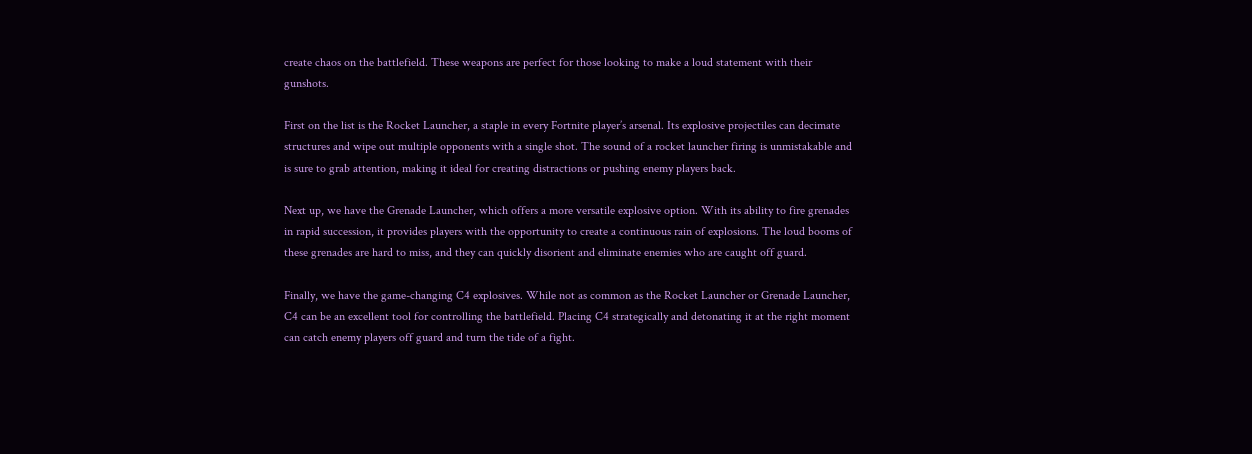create chaos on the battlefield. These weapons are perfect for those looking to make a loud statement with their gunshots.

First on the list is the Rocket Launcher, a staple in every Fortnite player’s arsenal. Its explosive projectiles can decimate structures and wipe out multiple opponents with a single shot. The sound of a rocket launcher firing is unmistakable and is sure to grab attention, making it ideal for creating distractions or pushing enemy players back.

Next up, we have the Grenade Launcher, which offers a more versatile explosive option. With its ability to fire grenades in rapid succession, it provides players with the opportunity to create a continuous rain of explosions. The loud booms of these grenades are hard to miss, and they can quickly disorient and eliminate enemies who are caught off guard.

Finally, we have the game-changing C4 explosives. While not as common as the Rocket Launcher or Grenade Launcher, C4 can be an excellent tool for controlling the battlefield. Placing C4 strategically and detonating it at the right moment can catch enemy players off guard and turn the tide of a fight.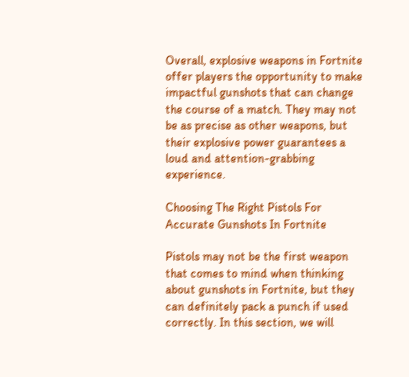Overall, explosive weapons in Fortnite offer players the opportunity to make impactful gunshots that can change the course of a match. They may not be as precise as other weapons, but their explosive power guarantees a loud and attention-grabbing experience.

Choosing The Right Pistols For Accurate Gunshots In Fortnite

Pistols may not be the first weapon that comes to mind when thinking about gunshots in Fortnite, but they can definitely pack a punch if used correctly. In this section, we will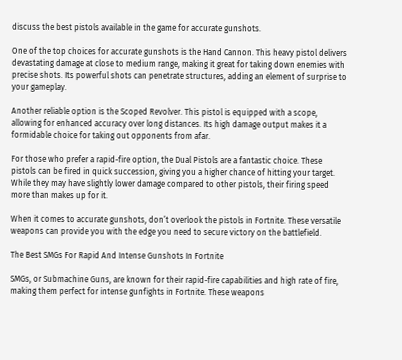discuss the best pistols available in the game for accurate gunshots.

One of the top choices for accurate gunshots is the Hand Cannon. This heavy pistol delivers devastating damage at close to medium range, making it great for taking down enemies with precise shots. Its powerful shots can penetrate structures, adding an element of surprise to your gameplay.

Another reliable option is the Scoped Revolver. This pistol is equipped with a scope, allowing for enhanced accuracy over long distances. Its high damage output makes it a formidable choice for taking out opponents from afar.

For those who prefer a rapid-fire option, the Dual Pistols are a fantastic choice. These pistols can be fired in quick succession, giving you a higher chance of hitting your target. While they may have slightly lower damage compared to other pistols, their firing speed more than makes up for it.

When it comes to accurate gunshots, don’t overlook the pistols in Fortnite. These versatile weapons can provide you with the edge you need to secure victory on the battlefield.

The Best SMGs For Rapid And Intense Gunshots In Fortnite

SMGs, or Submachine Guns, are known for their rapid-fire capabilities and high rate of fire, making them perfect for intense gunfights in Fortnite. These weapons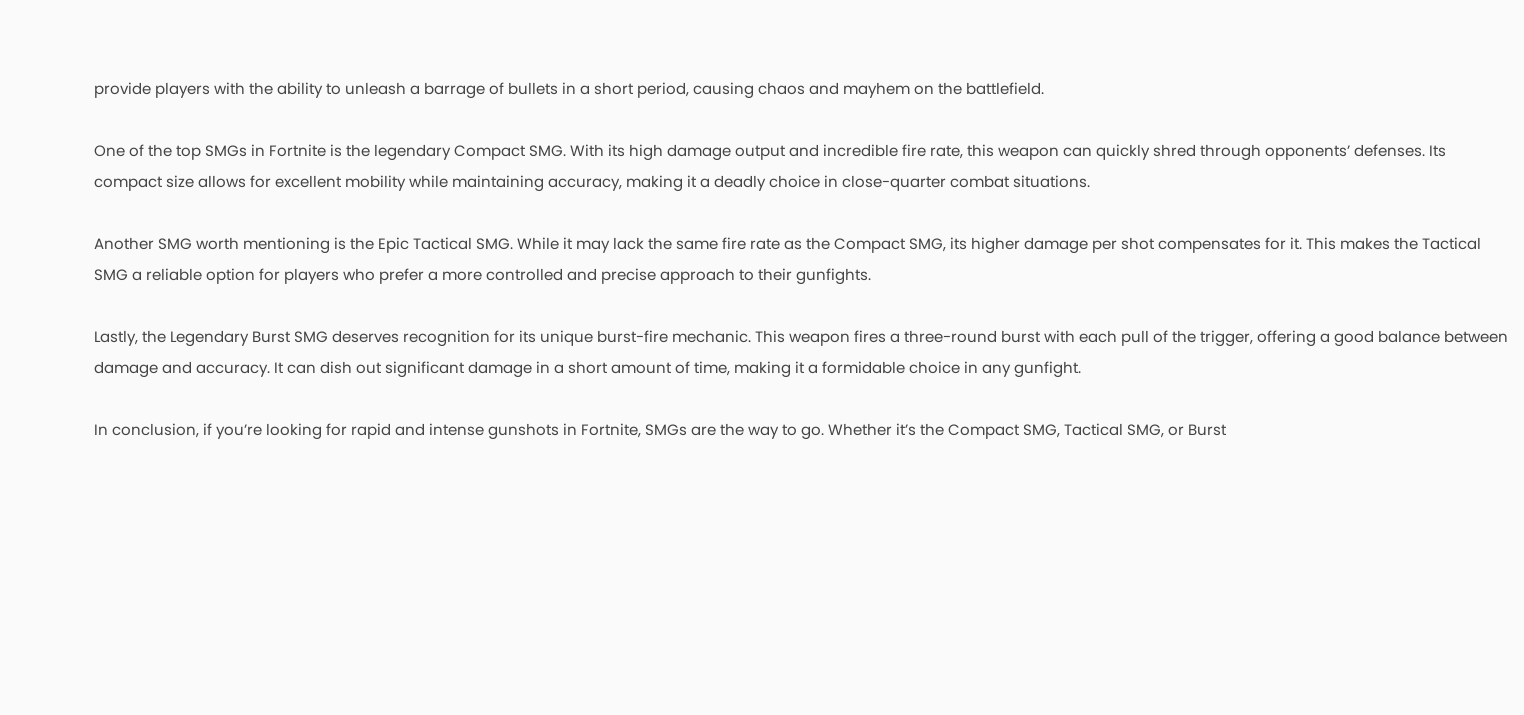provide players with the ability to unleash a barrage of bullets in a short period, causing chaos and mayhem on the battlefield.

One of the top SMGs in Fortnite is the legendary Compact SMG. With its high damage output and incredible fire rate, this weapon can quickly shred through opponents’ defenses. Its compact size allows for excellent mobility while maintaining accuracy, making it a deadly choice in close-quarter combat situations.

Another SMG worth mentioning is the Epic Tactical SMG. While it may lack the same fire rate as the Compact SMG, its higher damage per shot compensates for it. This makes the Tactical SMG a reliable option for players who prefer a more controlled and precise approach to their gunfights.

Lastly, the Legendary Burst SMG deserves recognition for its unique burst-fire mechanic. This weapon fires a three-round burst with each pull of the trigger, offering a good balance between damage and accuracy. It can dish out significant damage in a short amount of time, making it a formidable choice in any gunfight.

In conclusion, if you’re looking for rapid and intense gunshots in Fortnite, SMGs are the way to go. Whether it’s the Compact SMG, Tactical SMG, or Burst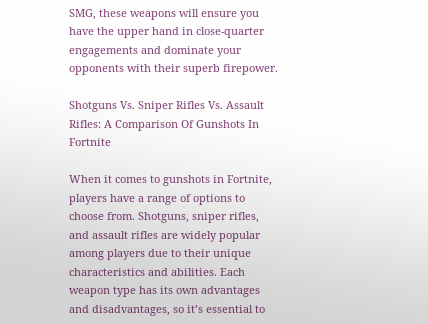SMG, these weapons will ensure you have the upper hand in close-quarter engagements and dominate your opponents with their superb firepower.

Shotguns Vs. Sniper Rifles Vs. Assault Rifles: A Comparison Of Gunshots In Fortnite

When it comes to gunshots in Fortnite, players have a range of options to choose from. Shotguns, sniper rifles, and assault rifles are widely popular among players due to their unique characteristics and abilities. Each weapon type has its own advantages and disadvantages, so it’s essential to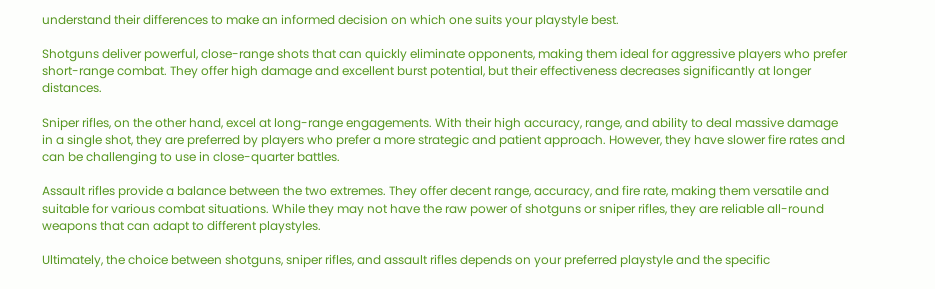understand their differences to make an informed decision on which one suits your playstyle best.

Shotguns deliver powerful, close-range shots that can quickly eliminate opponents, making them ideal for aggressive players who prefer short-range combat. They offer high damage and excellent burst potential, but their effectiveness decreases significantly at longer distances.

Sniper rifles, on the other hand, excel at long-range engagements. With their high accuracy, range, and ability to deal massive damage in a single shot, they are preferred by players who prefer a more strategic and patient approach. However, they have slower fire rates and can be challenging to use in close-quarter battles.

Assault rifles provide a balance between the two extremes. They offer decent range, accuracy, and fire rate, making them versatile and suitable for various combat situations. While they may not have the raw power of shotguns or sniper rifles, they are reliable all-round weapons that can adapt to different playstyles.

Ultimately, the choice between shotguns, sniper rifles, and assault rifles depends on your preferred playstyle and the specific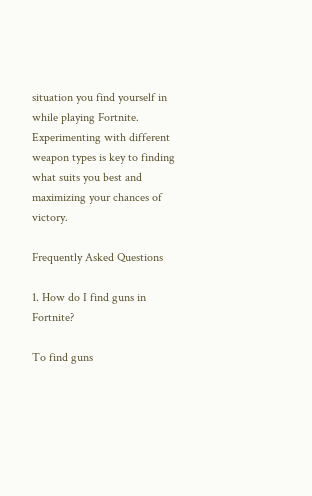situation you find yourself in while playing Fortnite. Experimenting with different weapon types is key to finding what suits you best and maximizing your chances of victory.

Frequently Asked Questions

1. How do I find guns in Fortnite?

To find guns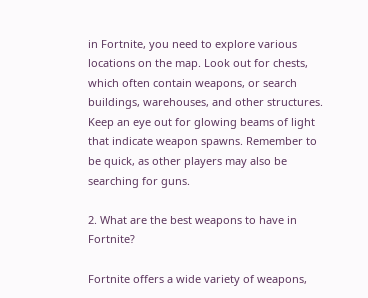in Fortnite, you need to explore various locations on the map. Look out for chests, which often contain weapons, or search buildings, warehouses, and other structures. Keep an eye out for glowing beams of light that indicate weapon spawns. Remember to be quick, as other players may also be searching for guns.

2. What are the best weapons to have in Fortnite?

Fortnite offers a wide variety of weapons,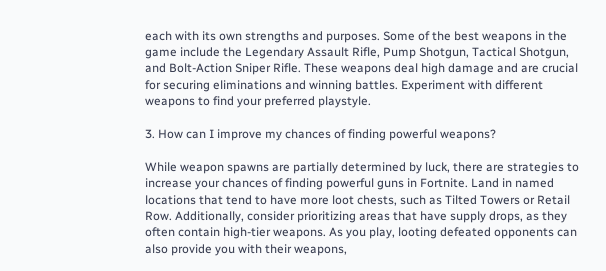each with its own strengths and purposes. Some of the best weapons in the game include the Legendary Assault Rifle, Pump Shotgun, Tactical Shotgun, and Bolt-Action Sniper Rifle. These weapons deal high damage and are crucial for securing eliminations and winning battles. Experiment with different weapons to find your preferred playstyle.

3. How can I improve my chances of finding powerful weapons?

While weapon spawns are partially determined by luck, there are strategies to increase your chances of finding powerful guns in Fortnite. Land in named locations that tend to have more loot chests, such as Tilted Towers or Retail Row. Additionally, consider prioritizing areas that have supply drops, as they often contain high-tier weapons. As you play, looting defeated opponents can also provide you with their weapons,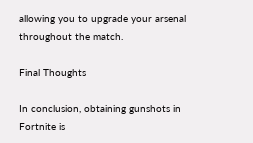allowing you to upgrade your arsenal throughout the match.

Final Thoughts

In conclusion, obtaining gunshots in Fortnite is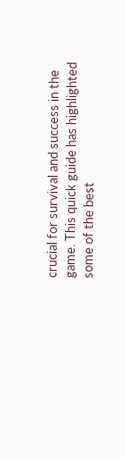crucial for survival and success in the game. This quick guide has highlighted some of the best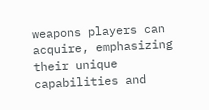weapons players can acquire, emphasizing their unique capabilities and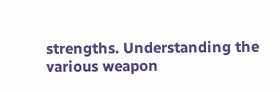strengths. Understanding the various weapon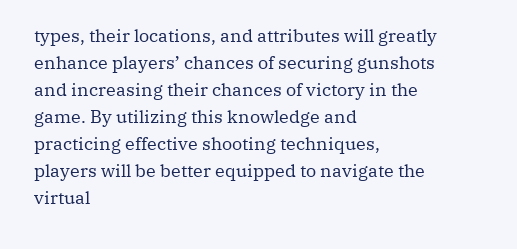types, their locations, and attributes will greatly enhance players’ chances of securing gunshots and increasing their chances of victory in the game. By utilizing this knowledge and practicing effective shooting techniques, players will be better equipped to navigate the virtual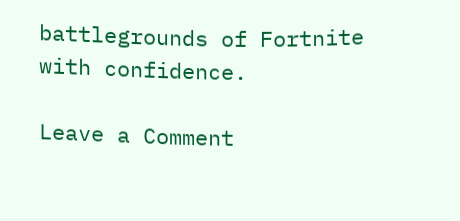battlegrounds of Fortnite with confidence.

Leave a Comment